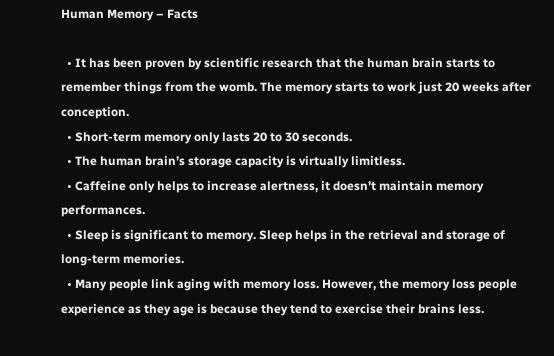Human Memory – Facts

  • It has been proven by scientific research that the human brain starts to remember things from the womb. The memory starts to work just 20 weeks after conception.
  • Short-term memory only lasts 20 to 30 seconds.
  • The human brain’s storage capacity is virtually limitless.
  • Caffeine only helps to increase alertness, it doesn’t maintain memory performances.
  • Sleep is significant to memory. Sleep helps in the retrieval and storage of long-term memories.
  • Many people link aging with memory loss. However, the memory loss people experience as they age is because they tend to exercise their brains less.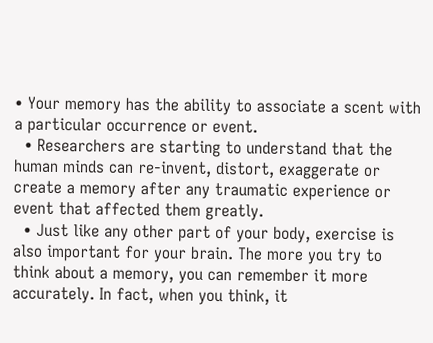• Your memory has the ability to associate a scent with a particular occurrence or event.
  • Researchers are starting to understand that the human minds can re-invent, distort, exaggerate or create a memory after any traumatic experience or event that affected them greatly.
  • Just like any other part of your body, exercise is also important for your brain. The more you try to think about a memory, you can remember it more accurately. In fact, when you think, it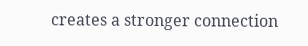creates a stronger connection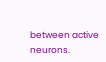between active neurons.